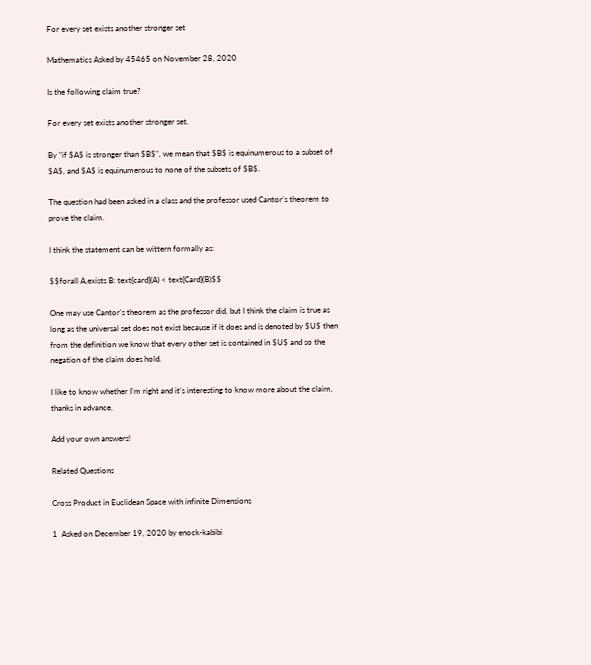For every set exists another stronger set

Mathematics Asked by 45465 on November 28, 2020

Is the following claim true?

For every set exists another stronger set.

By "if $A$ is stronger than $B$", we mean that $B$ is equinumerous to a subset of $A$, and $A$ is equinumerous to none of the subsets of $B$.

The question had been asked in a class and the professor used Cantor’s theorem to prove the claim.

I think the statement can be wittern formally as:

$$forall A,exists B: text{card}(A) < text{Card}(B)$$

One may use Cantor’s theorem as the professor did, but I think the claim is true as long as the universal set does not exist because if it does and is denoted by $U$ then from the definition we know that every other set is contained in $U$ and so the negation of the claim does hold.

I like to know whether I’m right and it’s interesting to know more about the claim, thanks in advance.

Add your own answers!

Related Questions

Cross Product in Euclidean Space with infinite Dimensions

1  Asked on December 19, 2020 by enock-kabibi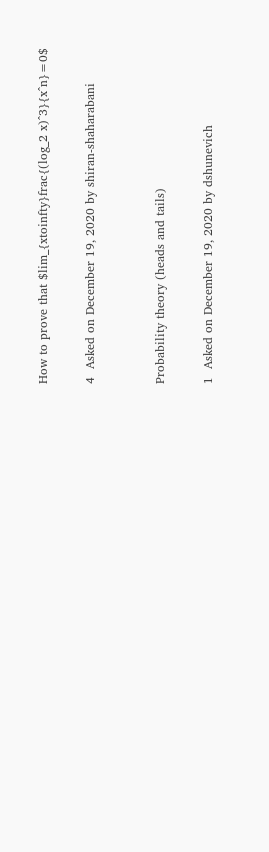How to prove that $lim_{xtoinfty}frac{(log_2 x)^3}{x^n}=0$

4  Asked on December 19, 2020 by shiran-shaharabani


Probability theory (heads and tails)

1  Asked on December 19, 2020 by dshunevich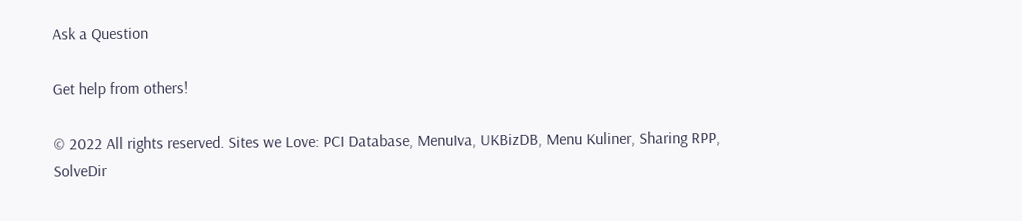Ask a Question

Get help from others!

© 2022 All rights reserved. Sites we Love: PCI Database, MenuIva, UKBizDB, Menu Kuliner, Sharing RPP, SolveDir